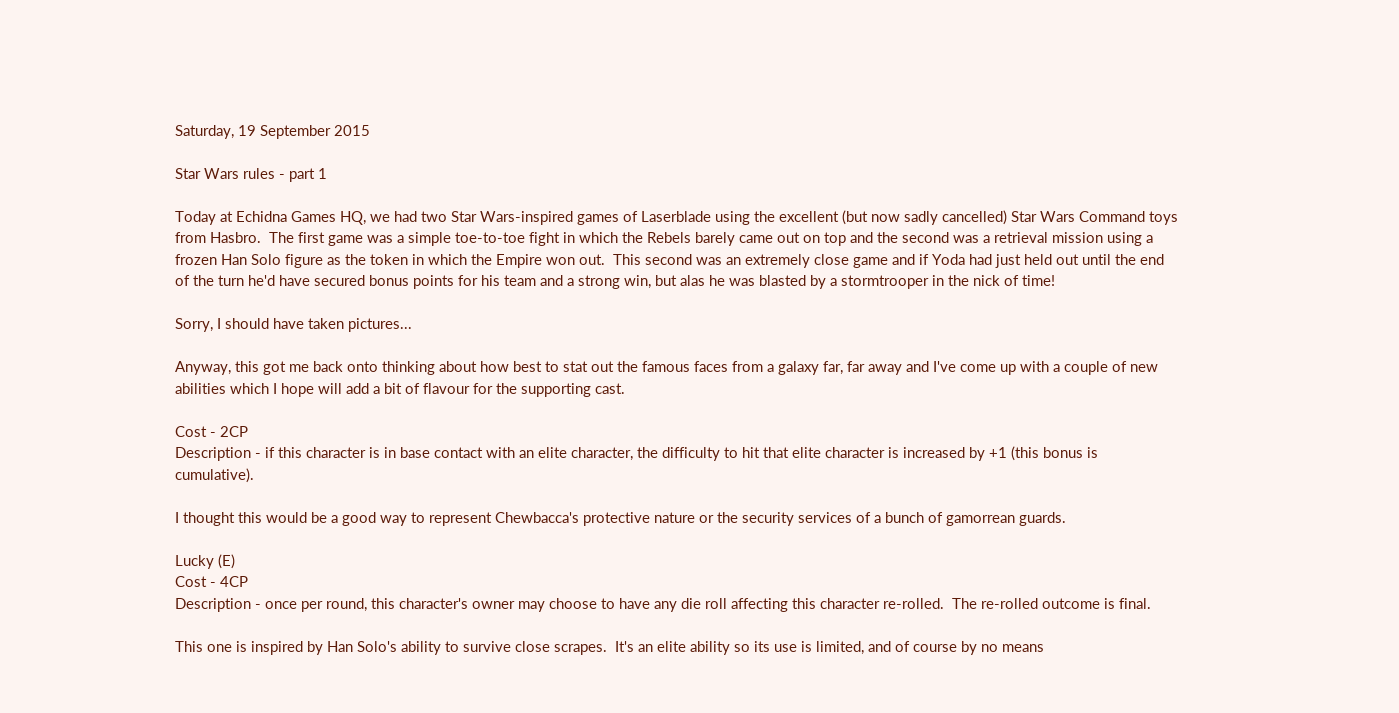Saturday, 19 September 2015

Star Wars rules - part 1

Today at Echidna Games HQ, we had two Star Wars-inspired games of Laserblade using the excellent (but now sadly cancelled) Star Wars Command toys from Hasbro.  The first game was a simple toe-to-toe fight in which the Rebels barely came out on top and the second was a retrieval mission using a frozen Han Solo figure as the token in which the Empire won out.  This second was an extremely close game and if Yoda had just held out until the end of the turn he'd have secured bonus points for his team and a strong win, but alas he was blasted by a stormtrooper in the nick of time!

Sorry, I should have taken pictures...

Anyway, this got me back onto thinking about how best to stat out the famous faces from a galaxy far, far away and I've come up with a couple of new abilities which I hope will add a bit of flavour for the supporting cast.

Cost - 2CP
Description - if this character is in base contact with an elite character, the difficulty to hit that elite character is increased by +1 (this bonus is cumulative).

I thought this would be a good way to represent Chewbacca's protective nature or the security services of a bunch of gamorrean guards.

Lucky (E)
Cost - 4CP
Description - once per round, this character's owner may choose to have any die roll affecting this character re-rolled.  The re-rolled outcome is final.

This one is inspired by Han Solo's ability to survive close scrapes.  It's an elite ability so its use is limited, and of course by no means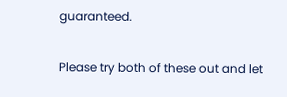guaranteed.

Please try both of these out and let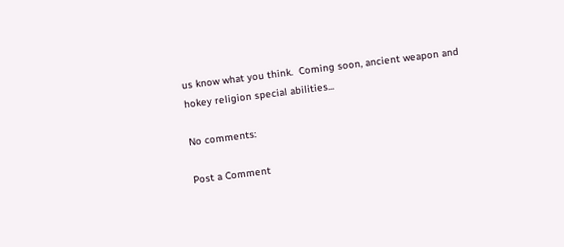us know what you think.  Coming soon, ancient weapon and hokey religion special abilities...

No comments:

Post a Comment